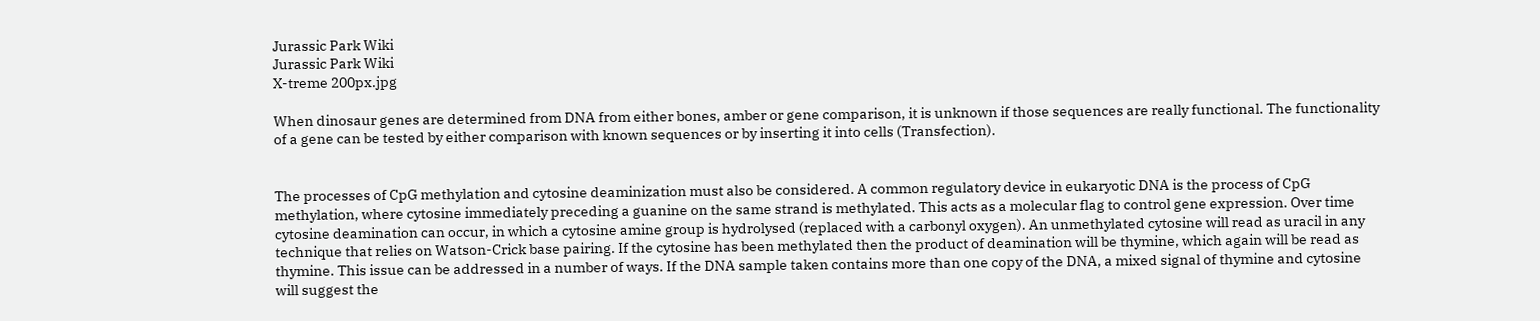Jurassic Park Wiki
Jurassic Park Wiki
X-treme 200px.jpg

When dinosaur genes are determined from DNA from either bones, amber or gene comparison, it is unknown if those sequences are really functional. The functionality of a gene can be tested by either comparison with known sequences or by inserting it into cells (Transfection).


The processes of CpG methylation and cytosine deaminization must also be considered. A common regulatory device in eukaryotic DNA is the process of CpG methylation, where cytosine immediately preceding a guanine on the same strand is methylated. This acts as a molecular flag to control gene expression. Over time cytosine deamination can occur, in which a cytosine amine group is hydrolysed (replaced with a carbonyl oxygen). An unmethylated cytosine will read as uracil in any technique that relies on Watson-Crick base pairing. If the cytosine has been methylated then the product of deamination will be thymine, which again will be read as thymine. This issue can be addressed in a number of ways. If the DNA sample taken contains more than one copy of the DNA, a mixed signal of thymine and cytosine will suggest the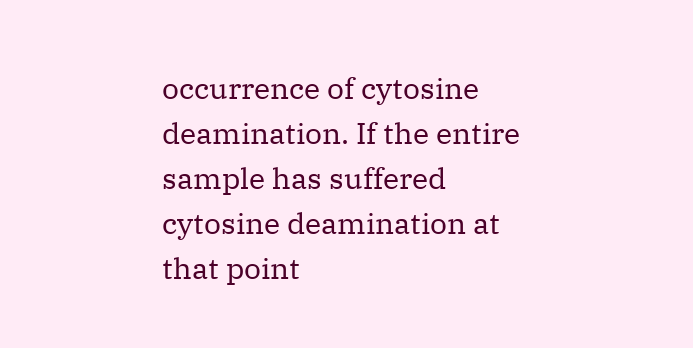occurrence of cytosine deamination. If the entire sample has suffered cytosine deamination at that point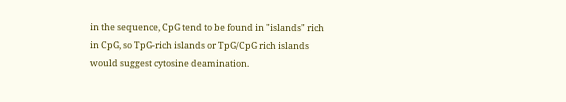in the sequence, CpG tend to be found in "islands" rich in CpG, so TpG-rich islands or TpG/CpG rich islands would suggest cytosine deamination.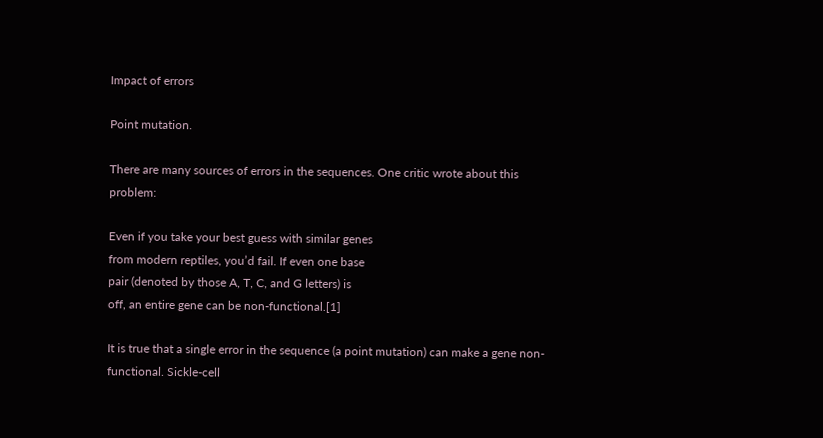Impact of errors

Point mutation.

There are many sources of errors in the sequences. One critic wrote about this problem:

Even if you take your best guess with similar genes
from modern reptiles, you’d fail. If even one base
pair (denoted by those A, T, C, and G letters) is
off, an entire gene can be non-functional.[1]

It is true that a single error in the sequence (a point mutation) can make a gene non-functional. Sickle-cell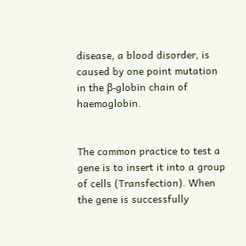disease, a blood disorder, is caused by one point mutation in the β-globin chain of haemoglobin.


The common practice to test a gene is to insert it into a group of cells (Transfection). When the gene is successfully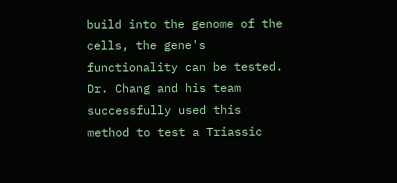build into the genome of the cells, the gene's functionality can be tested. Dr. Chang and his team successfully used this method to test a Triassic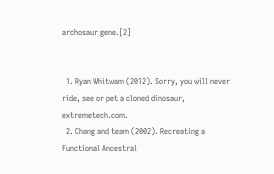archosaur gene.[2]


  1. Ryan Whitwam (2012). Sorry, you will never ride, see or pet a cloned dinosaur, extremetech.com.
  2. Chang and team (2002). Recreating a Functional Ancestral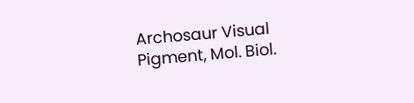Archosaur Visual Pigment, Mol. Biol.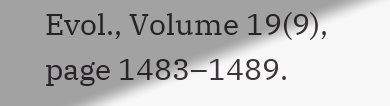Evol., Volume 19(9), page 1483–1489.